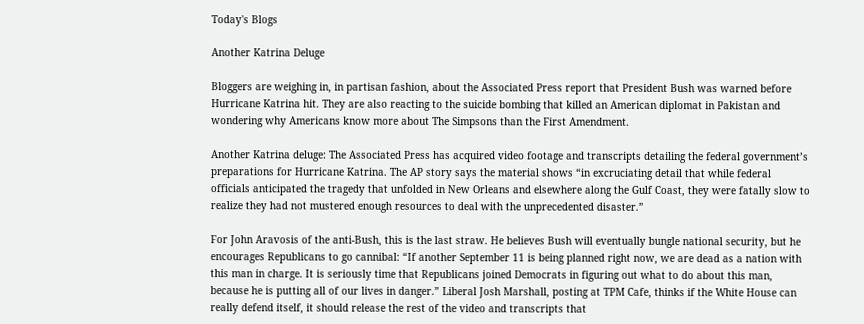Today's Blogs

Another Katrina Deluge

Bloggers are weighing in, in partisan fashion, about the Associated Press report that President Bush was warned before Hurricane Katrina hit. They are also reacting to the suicide bombing that killed an American diplomat in Pakistan and wondering why Americans know more about The Simpsons than the First Amendment.

Another Katrina deluge: The Associated Press has acquired video footage and transcripts detailing the federal government’s preparations for Hurricane Katrina. The AP story says the material shows “in excruciating detail that while federal officials anticipated the tragedy that unfolded in New Orleans and elsewhere along the Gulf Coast, they were fatally slow to realize they had not mustered enough resources to deal with the unprecedented disaster.”

For John Aravosis of the anti-Bush, this is the last straw. He believes Bush will eventually bungle national security, but he encourages Republicans to go cannibal: “If another September 11 is being planned right now, we are dead as a nation with this man in charge. It is seriously time that Republicans joined Democrats in figuring out what to do about this man, because he is putting all of our lives in danger.” Liberal Josh Marshall, posting at TPM Cafe, thinks if the White House can really defend itself, it should release the rest of the video and transcripts that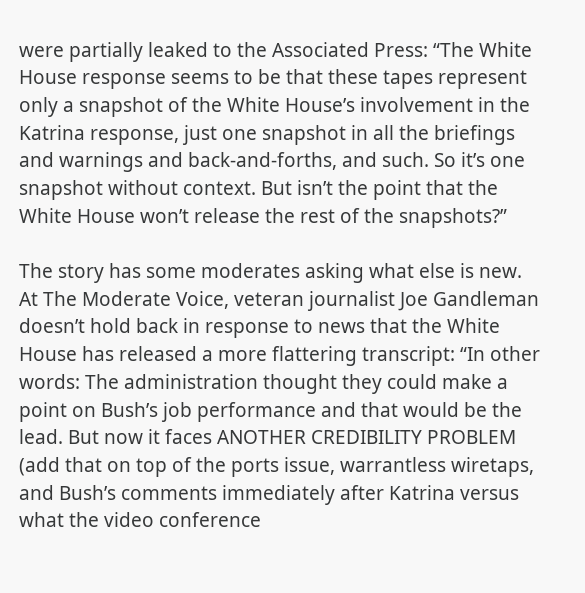were partially leaked to the Associated Press: “The White House response seems to be that these tapes represent only a snapshot of the White House’s involvement in the Katrina response, just one snapshot in all the briefings and warnings and back-and-forths, and such. So it’s one snapshot without context. But isn’t the point that the White House won’t release the rest of the snapshots?”

The story has some moderates asking what else is new. At The Moderate Voice, veteran journalist Joe Gandleman doesn’t hold back in response to news that the White House has released a more flattering transcript: “In other words: The administration thought they could make a point on Bush’s job performance and that would be the lead. But now it faces ANOTHER CREDIBILITY PROBLEM (add that on top of the ports issue, warrantless wiretaps, and Bush’s comments immediately after Katrina versus what the video conference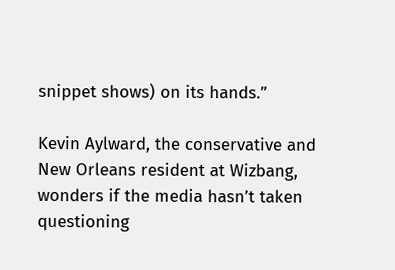snippet shows) on its hands.”

Kevin Aylward, the conservative and New Orleans resident at Wizbang, wonders if the media hasn’t taken questioning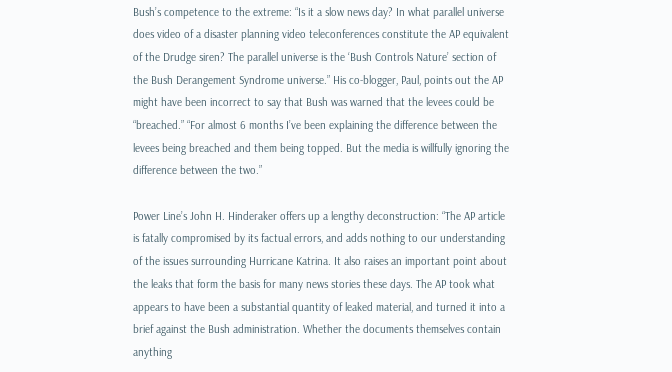Bush’s competence to the extreme: “Is it a slow news day? In what parallel universe does video of a disaster planning video teleconferences constitute the AP equivalent of the Drudge siren? The parallel universe is the ‘Bush Controls Nature’ section of the Bush Derangement Syndrome universe.” His co-blogger, Paul, points out the AP might have been incorrect to say that Bush was warned that the levees could be “breached.” “For almost 6 months I’ve been explaining the difference between the levees being breached and them being topped. But the media is willfully ignoring the difference between the two.”

Power Line’s John H. Hinderaker offers up a lengthy deconstruction: “The AP article is fatally compromised by its factual errors, and adds nothing to our understanding of the issues surrounding Hurricane Katrina. It also raises an important point about the leaks that form the basis for many news stories these days. The AP took what appears to have been a substantial quantity of leaked material, and turned it into a brief against the Bush administration. Whether the documents themselves contain anything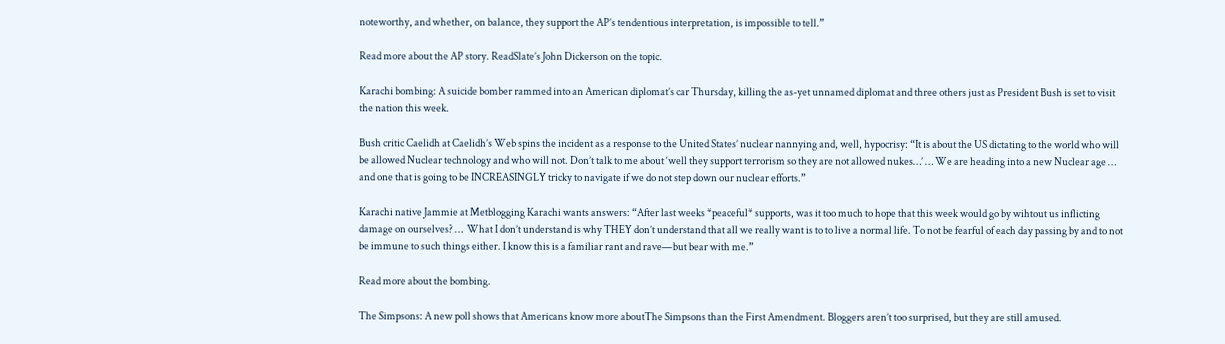noteworthy, and whether, on balance, they support the AP’s tendentious interpretation, is impossible to tell.”

Read more about the AP story. ReadSlate’s John Dickerson on the topic.

Karachi bombing: A suicide bomber rammed into an American diplomat’s car Thursday, killing the as-yet unnamed diplomat and three others just as President Bush is set to visit the nation this week.

Bush critic Caelidh at Caelidh’s Web spins the incident as a response to the United States’ nuclear nannying and, well, hypocrisy: “It is about the US dictating to the world who will be allowed Nuclear technology and who will not. Don’t talk to me about ‘well they support terrorism so they are not allowed nukes…’ … We are heading into a new Nuclear age … and one that is going to be INCREASINGLY tricky to navigate if we do not step down our nuclear efforts.”

Karachi native Jammie at Metblogging Karachi wants answers: “After last weeks *peaceful* supports, was it too much to hope that this week would go by wihtout us inflicting damage on ourselves? …  What I don’t understand is why THEY don’t understand that all we really want is to to live a normal life. To not be fearful of each day passing by and to not be immune to such things either. I know this is a familiar rant and rave—but bear with me.”

Read more about the bombing.

The Simpsons: A new poll shows that Americans know more aboutThe Simpsons than the First Amendment. Bloggers aren’t too surprised, but they are still amused.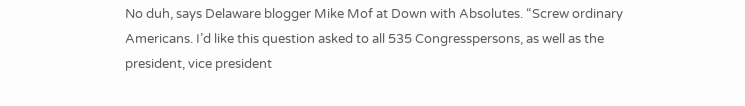No duh, says Delaware blogger Mike Mof at Down with Absolutes. “Screw ordinary Americans. I’d like this question asked to all 535 Congresspersons, as well as the president, vice president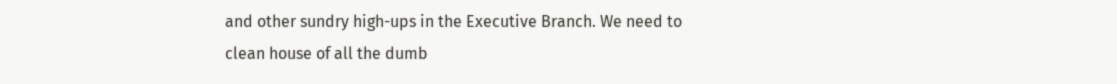and other sundry high-ups in the Executive Branch. We need to clean house of all the dumb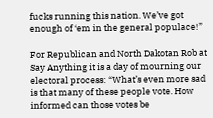fucks running this nation. We’ve got enough of ‘em in the general populace!”

For Republican and North Dakotan Rob at Say Anything it is a day of mourning our electoral process: “What’s even more sad is that many of these people vote. How informed can those votes be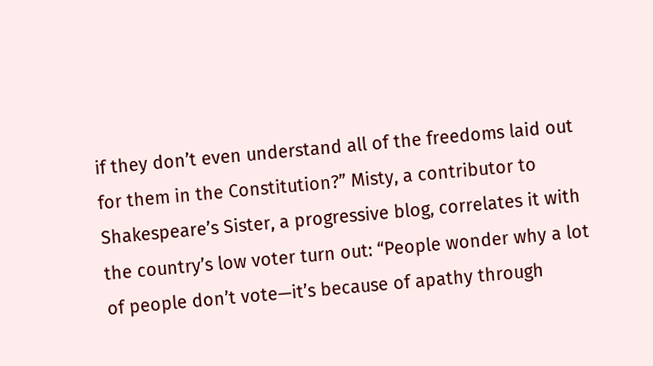if they don’t even understand all of the freedoms laid out for them in the Constitution?” Misty, a contributor to Shakespeare’s Sister, a progressive blog, correlates it with the country’s low voter turn out: “People wonder why a lot of people don’t vote—it’s because of apathy through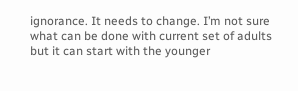ignorance. It needs to change. I’m not sure what can be done with current set of adults but it can start with the younger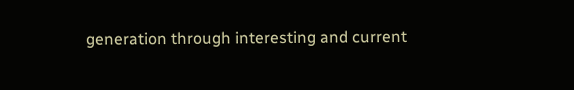generation through interesting and current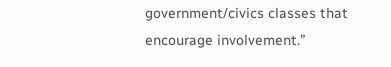government/civics classes that encourage involvement.”